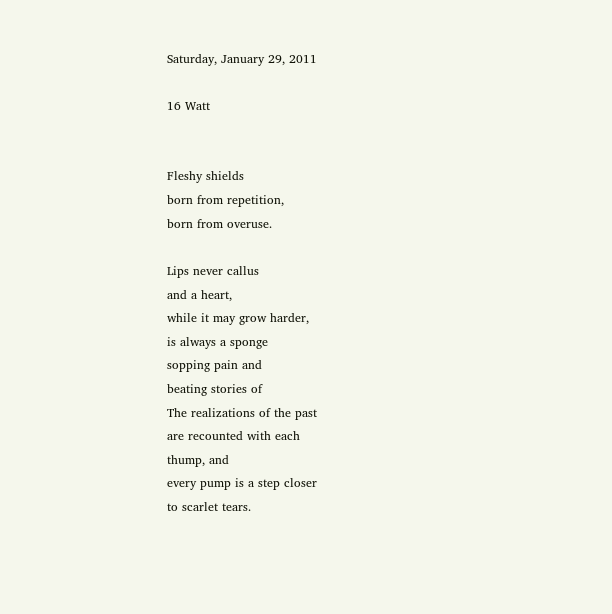Saturday, January 29, 2011

16 Watt


Fleshy shields
born from repetition,
born from overuse.

Lips never callus
and a heart,
while it may grow harder,
is always a sponge
sopping pain and
beating stories of
The realizations of the past
are recounted with each
thump, and
every pump is a step closer
to scarlet tears.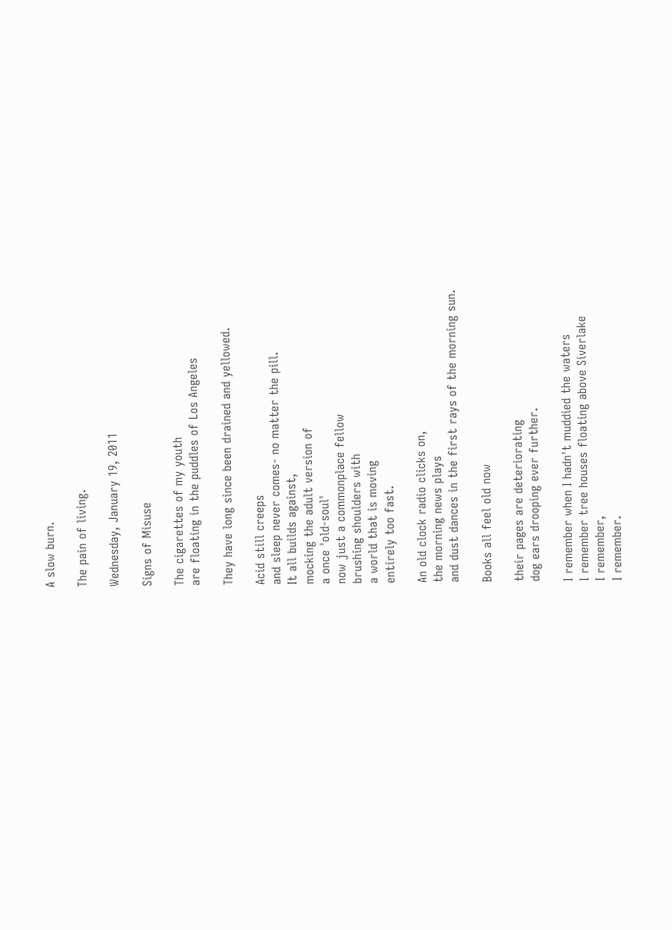A slow burn.

The pain of living.

Wednesday, January 19, 2011

Signs of Misuse

The cigarettes of my youth
are floating in the puddles of Los Angeles

They have long since been drained and yellowed.

Acid still creeps
and sleep never comes- no matter the pill.
It all builds against,
mocking the adult version of
a once 'old-soul'
now just a commonplace fellow
brushing shoulders with
a world that is moving
entirely too fast.

An old clock radio clicks on,
the morning news plays
and dust dances in the first rays of the morning sun.

Books all feel old now

their pages are deteriorating
dog ears drooping ever further.

I remember when I hadn't muddied the waters
I remember tree houses floating above Siverlake
I remember,
I remember.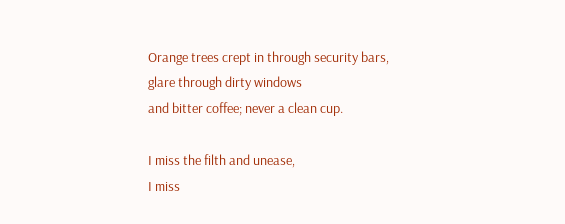Orange trees crept in through security bars, glare through dirty windows
and bitter coffee; never a clean cup.

I miss the filth and unease,
I miss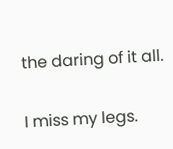the daring of it all.

I miss my legs.